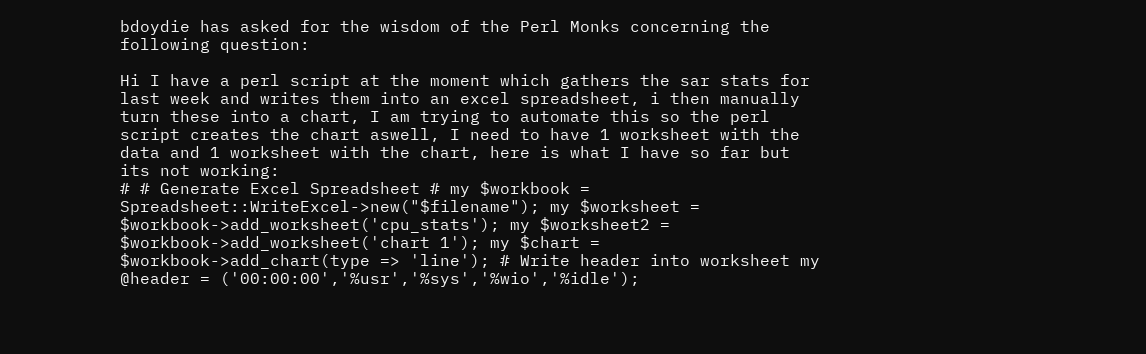bdoydie has asked for the wisdom of the Perl Monks concerning the following question:

Hi I have a perl script at the moment which gathers the sar stats for last week and writes them into an excel spreadsheet, i then manually turn these into a chart, I am trying to automate this so the perl script creates the chart aswell, I need to have 1 worksheet with the data and 1 worksheet with the chart, here is what I have so far but its not working:
# # Generate Excel Spreadsheet # my $workbook = Spreadsheet::WriteExcel->new("$filename"); my $worksheet = $workbook->add_worksheet('cpu_stats'); my $worksheet2 = $workbook->add_worksheet('chart 1'); my $chart = $workbook->add_chart(type => 'line'); # Write header into worksheet my @header = ('00:00:00','%usr','%sys','%wio','%idle');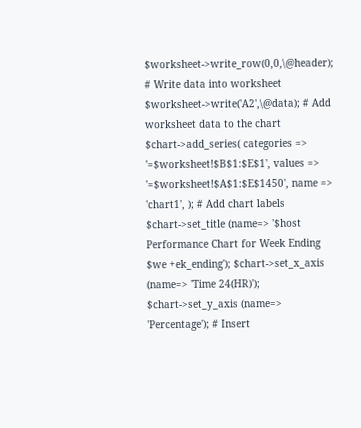$worksheet->write_row(0,0,\@header); # Write data into worksheet $worksheet->write('A2',\@data); # Add worksheet data to the chart $chart->add_series( categories => '=$worksheet!$B$1:$E$1', values => '=$worksheet!$A$1:$E$1450', name => 'chart1', ); # Add chart labels $chart->set_title (name=> '$host Performance Chart for Week Ending $we +ek_ending'); $chart->set_x_axis (name=> 'Time 24(HR)'); $chart->set_y_axis (name=> 'Percentage'); # Insert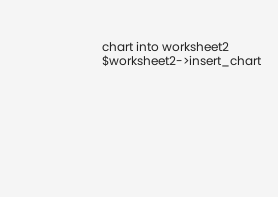chart into worksheet2 $worksheet2->insert_chart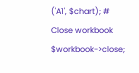('A1', $chart); # Close workbook $workbook->close;